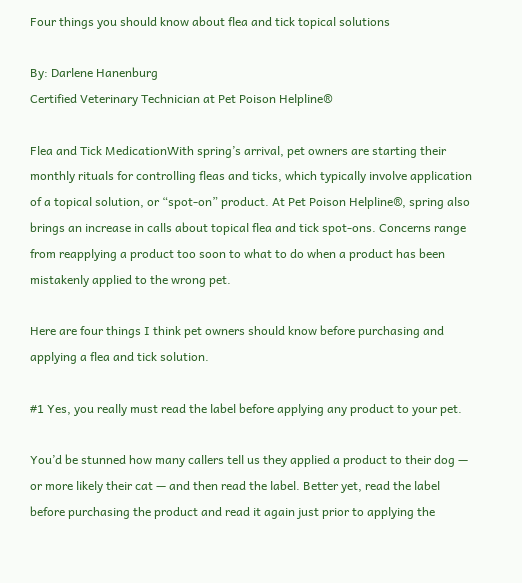Four things you should know about flea and tick topical solutions

By: Darlene Hanenburg
Certified Veterinary Technician at Pet Poison Helpline®

Flea and Tick MedicationWith spring’s arrival, pet owners are starting their monthly rituals for controlling fleas and ticks, which typically involve application of a topical solution, or “spot-on” product. At Pet Poison Helpline®, spring also brings an increase in calls about topical flea and tick spot-ons. Concerns range from reapplying a product too soon to what to do when a product has been mistakenly applied to the wrong pet.

Here are four things I think pet owners should know before purchasing and applying a flea and tick solution.

#1 Yes, you really must read the label before applying any product to your pet.

You’d be stunned how many callers tell us they applied a product to their dog — or more likely their cat — and then read the label. Better yet, read the label before purchasing the product and read it again just prior to applying the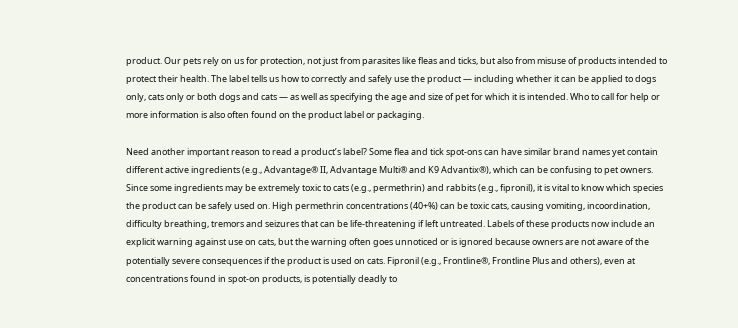product. Our pets rely on us for protection, not just from parasites like fleas and ticks, but also from misuse of products intended to protect their health. The label tells us how to correctly and safely use the product — including whether it can be applied to dogs only, cats only or both dogs and cats — as well as specifying the age and size of pet for which it is intended. Who to call for help or more information is also often found on the product label or packaging.

Need another important reason to read a product’s label? Some flea and tick spot-ons can have similar brand names yet contain different active ingredients (e.g., Advantage® II, Advantage Multi® and K9 Advantix®), which can be confusing to pet owners. Since some ingredients may be extremely toxic to cats (e.g., permethrin) and rabbits (e.g., fipronil), it is vital to know which species the product can be safely used on. High permethrin concentrations (40+%) can be toxic cats, causing vomiting, incoordination, difficulty breathing, tremors and seizures that can be life-threatening if left untreated. Labels of these products now include an explicit warning against use on cats, but the warning often goes unnoticed or is ignored because owners are not aware of the potentially severe consequences if the product is used on cats. Fipronil (e.g., Frontline®, Frontline Plus and others), even at concentrations found in spot-on products, is potentially deadly to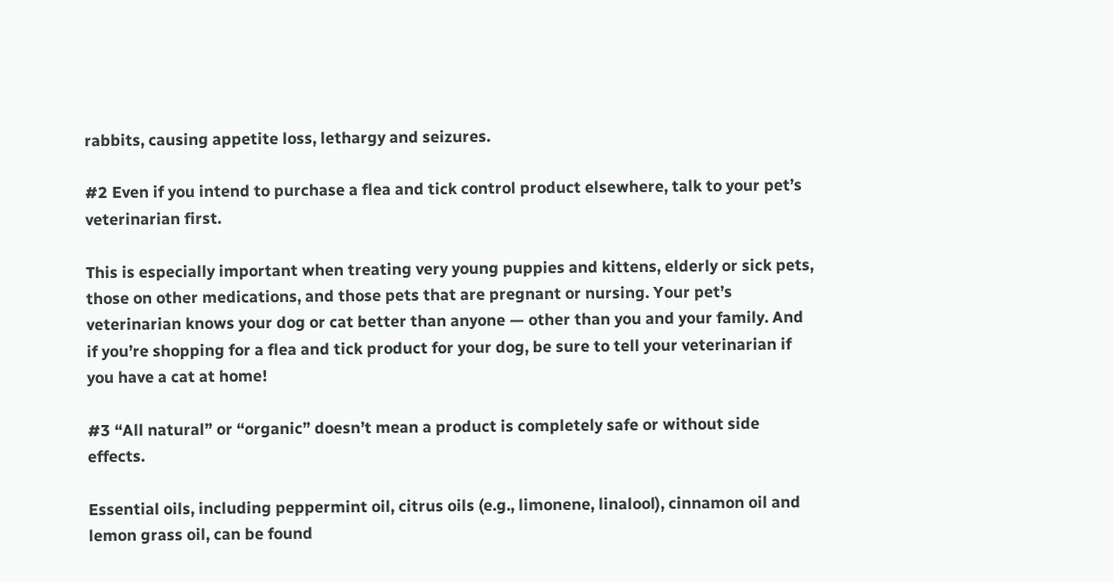rabbits, causing appetite loss, lethargy and seizures.

#2 Even if you intend to purchase a flea and tick control product elsewhere, talk to your pet’s veterinarian first.

This is especially important when treating very young puppies and kittens, elderly or sick pets, those on other medications, and those pets that are pregnant or nursing. Your pet’s veterinarian knows your dog or cat better than anyone — other than you and your family. And if you’re shopping for a flea and tick product for your dog, be sure to tell your veterinarian if you have a cat at home!

#3 “All natural” or “organic” doesn’t mean a product is completely safe or without side effects.

Essential oils, including peppermint oil, citrus oils (e.g., limonene, linalool), cinnamon oil and lemon grass oil, can be found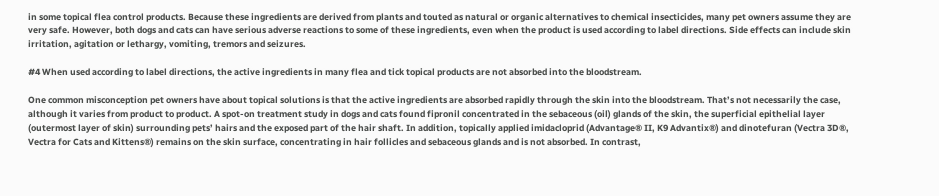in some topical flea control products. Because these ingredients are derived from plants and touted as natural or organic alternatives to chemical insecticides, many pet owners assume they are very safe. However, both dogs and cats can have serious adverse reactions to some of these ingredients, even when the product is used according to label directions. Side effects can include skin irritation, agitation or lethargy, vomiting, tremors and seizures.

#4 When used according to label directions, the active ingredients in many flea and tick topical products are not absorbed into the bloodstream.

One common misconception pet owners have about topical solutions is that the active ingredients are absorbed rapidly through the skin into the bloodstream. That’s not necessarily the case, although it varies from product to product. A spot-on treatment study in dogs and cats found fipronil concentrated in the sebaceous (oil) glands of the skin, the superficial epithelial layer (outermost layer of skin) surrounding pets’ hairs and the exposed part of the hair shaft. In addition, topically applied imidacloprid (Advantage® II, K9 Advantix®) and dinotefuran (Vectra 3D®, Vectra for Cats and Kittens®) remains on the skin surface, concentrating in hair follicles and sebaceous glands and is not absorbed. In contrast,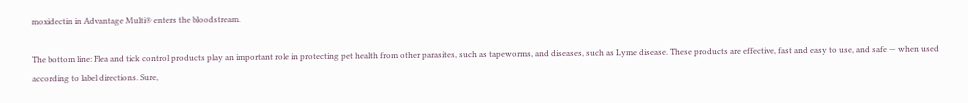moxidectin in Advantage Multi® enters the bloodstream.

The bottom line: Flea and tick control products play an important role in protecting pet health from other parasites, such as tapeworms, and diseases, such as Lyme disease. These products are effective, fast and easy to use, and safe — when used according to label directions. Sure,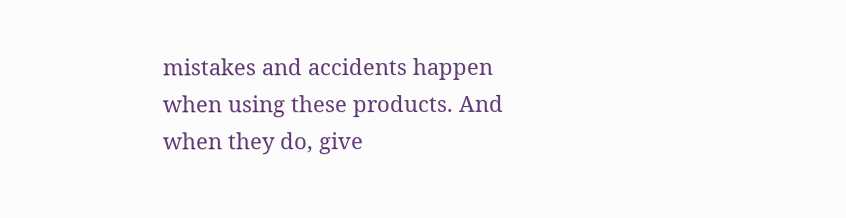mistakes and accidents happen when using these products. And when they do, give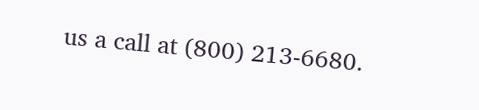us a call at (800) 213-6680.